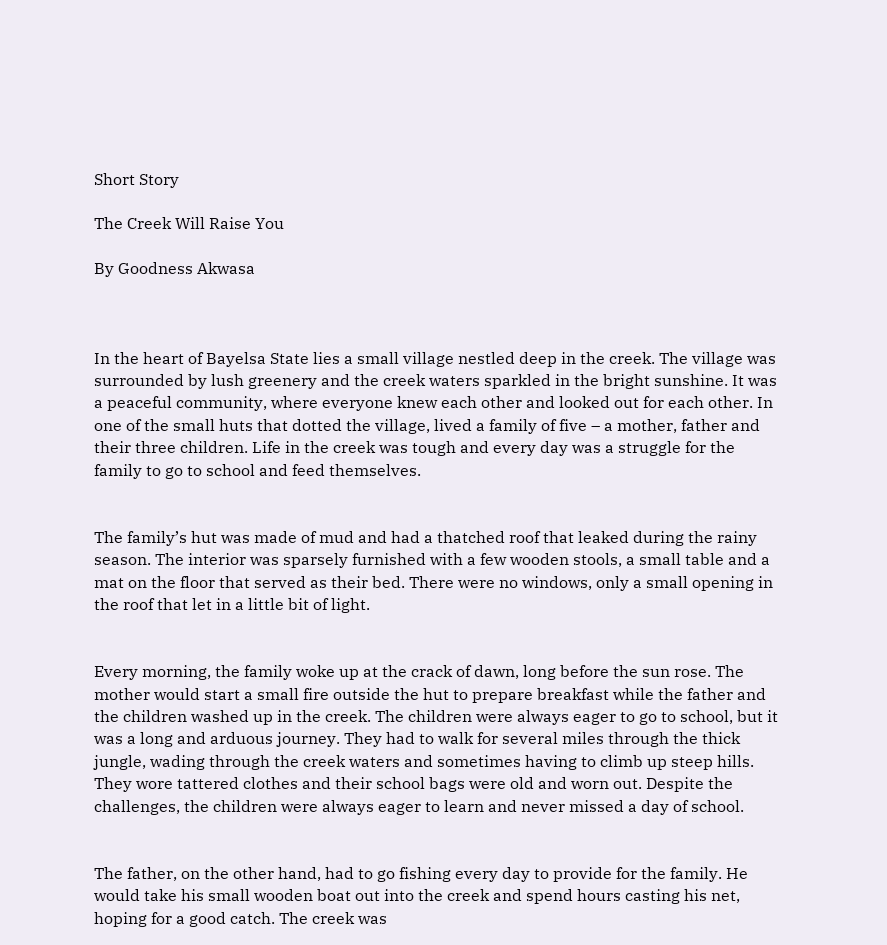Short Story

The Creek Will Raise You

By Goodness Akwasa



In the heart of Bayelsa State lies a small village nestled deep in the creek. The village was surrounded by lush greenery and the creek waters sparkled in the bright sunshine. It was a peaceful community, where everyone knew each other and looked out for each other. In one of the small huts that dotted the village, lived a family of five – a mother, father and their three children. Life in the creek was tough and every day was a struggle for the family to go to school and feed themselves.


The family’s hut was made of mud and had a thatched roof that leaked during the rainy season. The interior was sparsely furnished with a few wooden stools, a small table and a mat on the floor that served as their bed. There were no windows, only a small opening in the roof that let in a little bit of light.


Every morning, the family woke up at the crack of dawn, long before the sun rose. The mother would start a small fire outside the hut to prepare breakfast while the father and the children washed up in the creek. The children were always eager to go to school, but it was a long and arduous journey. They had to walk for several miles through the thick jungle, wading through the creek waters and sometimes having to climb up steep hills. They wore tattered clothes and their school bags were old and worn out. Despite the challenges, the children were always eager to learn and never missed a day of school.


The father, on the other hand, had to go fishing every day to provide for the family. He would take his small wooden boat out into the creek and spend hours casting his net, hoping for a good catch. The creek was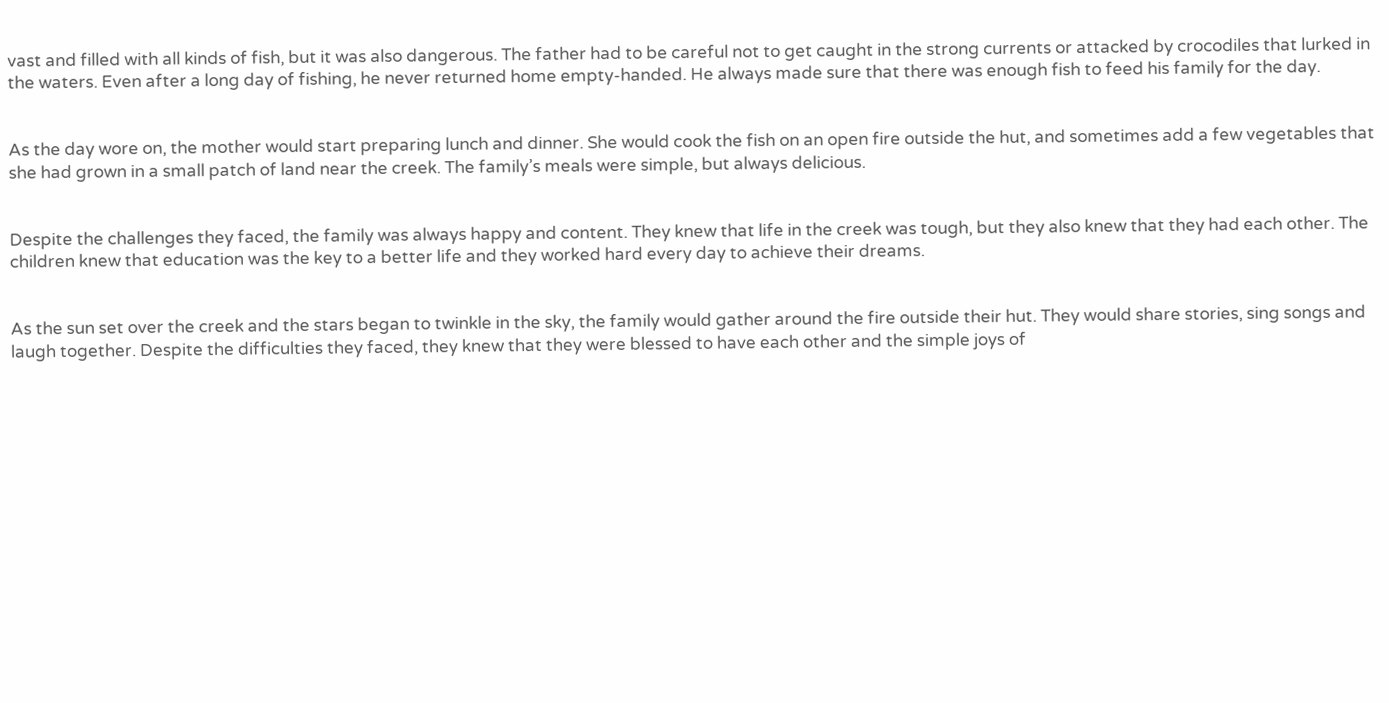vast and filled with all kinds of fish, but it was also dangerous. The father had to be careful not to get caught in the strong currents or attacked by crocodiles that lurked in the waters. Even after a long day of fishing, he never returned home empty-handed. He always made sure that there was enough fish to feed his family for the day.


As the day wore on, the mother would start preparing lunch and dinner. She would cook the fish on an open fire outside the hut, and sometimes add a few vegetables that she had grown in a small patch of land near the creek. The family’s meals were simple, but always delicious.


Despite the challenges they faced, the family was always happy and content. They knew that life in the creek was tough, but they also knew that they had each other. The children knew that education was the key to a better life and they worked hard every day to achieve their dreams.


As the sun set over the creek and the stars began to twinkle in the sky, the family would gather around the fire outside their hut. They would share stories, sing songs and laugh together. Despite the difficulties they faced, they knew that they were blessed to have each other and the simple joys of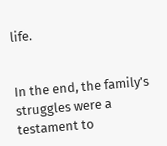life.


In the end, the family’s struggles were a testament to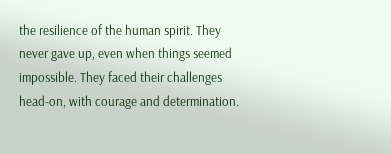the resilience of the human spirit. They never gave up, even when things seemed impossible. They faced their challenges head-on, with courage and determination.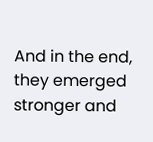And in the end, they emerged stronger and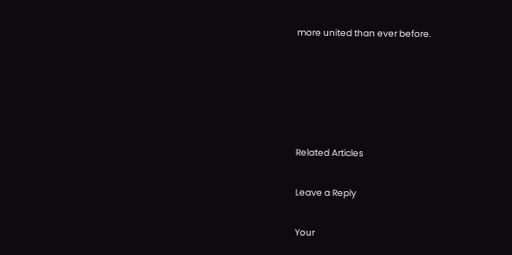more united than ever before.





Related Articles

Leave a Reply

Your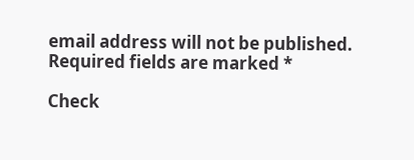email address will not be published. Required fields are marked *

Check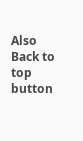Also
Back to top button